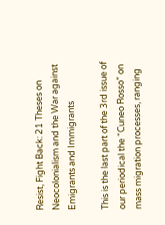Resist, Fight Back: 21 Theses on Neocolonialism and the War against Emigrants and Immigrants

This is the last part of the 3rd issue of our periodical the “Cuneo Rosso” on mass migration processes, ranging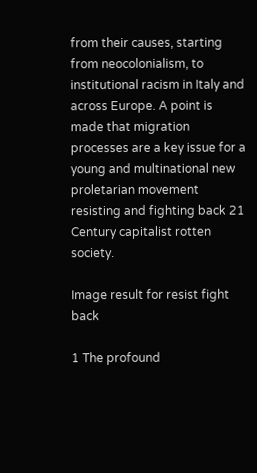from their causes, starting from neocolonialism, to institutional racism in Italy and across Europe. A point is made that migration processes are a key issue for a young and multinational new proletarian movement resisting and fighting back 21 Century capitalist rotten society.

Image result for resist fight back

1 The profound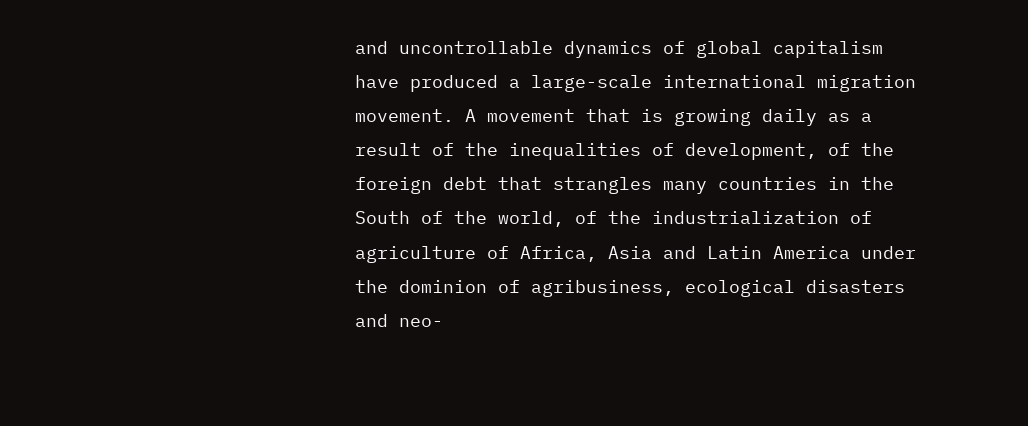and uncontrollable dynamics of global capitalism have produced a large-scale international migration movement. A movement that is growing daily as a result of the inequalities of development, of the foreign debt that strangles many countries in the South of the world, of the industrialization of agriculture of Africa, Asia and Latin America under the dominion of agribusiness, ecological disasters and neo-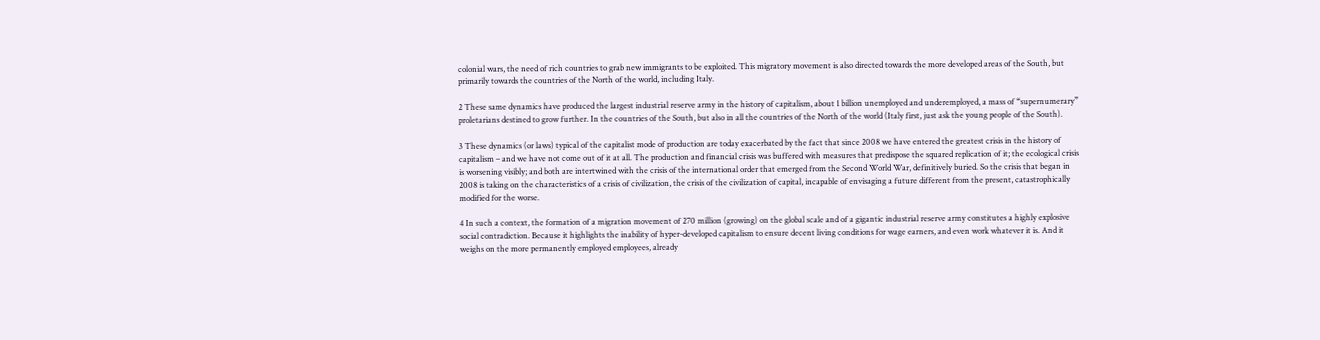colonial wars, the need of rich countries to grab new immigrants to be exploited. This migratory movement is also directed towards the more developed areas of the South, but primarily towards the countries of the North of the world, including Italy.

2 These same dynamics have produced the largest industrial reserve army in the history of capitalism, about 1 billion unemployed and underemployed, a mass of “supernumerary” proletarians destined to grow further. In the countries of the South, but also in all the countries of the North of the world (Italy first, just ask the young people of the South).

3 These dynamics (or laws) typical of the capitalist mode of production are today exacerbated by the fact that since 2008 we have entered the greatest crisis in the history of capitalism – and we have not come out of it at all. The production and financial crisis was buffered with measures that predispose the squared replication of it; the ecological crisis is worsening visibly; and both are intertwined with the crisis of the international order that emerged from the Second World War, definitively buried. So the crisis that began in 2008 is taking on the characteristics of a crisis of civilization, the crisis of the civilization of capital, incapable of envisaging a future different from the present, catastrophically modified for the worse.

4 In such a context, the formation of a migration movement of 270 million (growing) on the global scale and of a gigantic industrial reserve army constitutes a highly explosive social contradiction. Because it highlights the inability of hyper-developed capitalism to ensure decent living conditions for wage earners, and even work whatever it is. And it weighs on the more permanently employed employees, already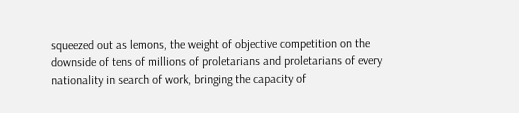squeezed out as lemons, the weight of objective competition on the downside of tens of millions of proletarians and proletarians of every nationality in search of work, bringing the capacity of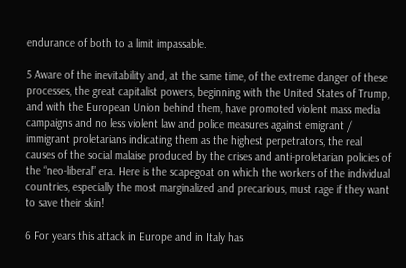endurance of both to a limit impassable.

5 Aware of the inevitability and, at the same time, of the extreme danger of these processes, the great capitalist powers, beginning with the United States of Trump, and with the European Union behind them, have promoted violent mass media campaigns and no less violent law and police measures against emigrant / immigrant proletarians indicating them as the highest perpetrators, the real causes of the social malaise produced by the crises and anti-proletarian policies of the “neo-liberal” era. Here is the scapegoat on which the workers of the individual countries, especially the most marginalized and precarious, must rage if they want to save their skin!

6 For years this attack in Europe and in Italy has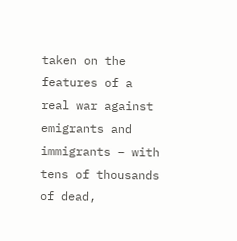taken on the features of a real war against emigrants and immigrants – with tens of thousands of dead,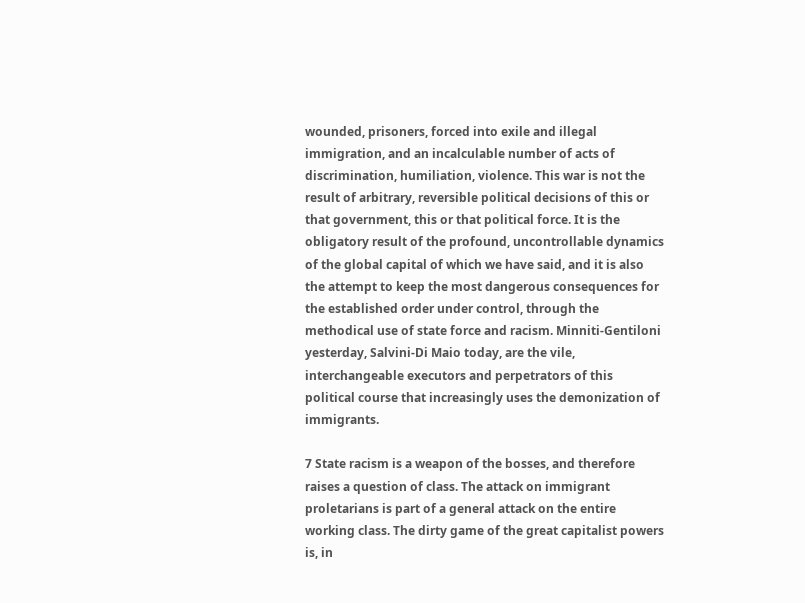wounded, prisoners, forced into exile and illegal immigration, and an incalculable number of acts of discrimination, humiliation, violence. This war is not the result of arbitrary, reversible political decisions of this or that government, this or that political force. It is the obligatory result of the profound, uncontrollable dynamics of the global capital of which we have said, and it is also the attempt to keep the most dangerous consequences for the established order under control, through the methodical use of state force and racism. Minniti-Gentiloni yesterday, Salvini-Di Maio today, are the vile, interchangeable executors and perpetrators of this political course that increasingly uses the demonization of immigrants.

7 State racism is a weapon of the bosses, and therefore raises a question of class. The attack on immigrant proletarians is part of a general attack on the entire working class. The dirty game of the great capitalist powers is, in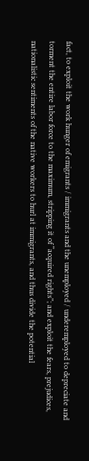fact, to exploit the work hunger of emigrants / immigrants and the unemployed / underemployed to depreciate and torment the entire labor force to the maximum, stripping it of “acquired rights”; and exploit the fears, prejudices, nationalistic sentiments of the native workers to hurl at immigrants, and thus divide the potential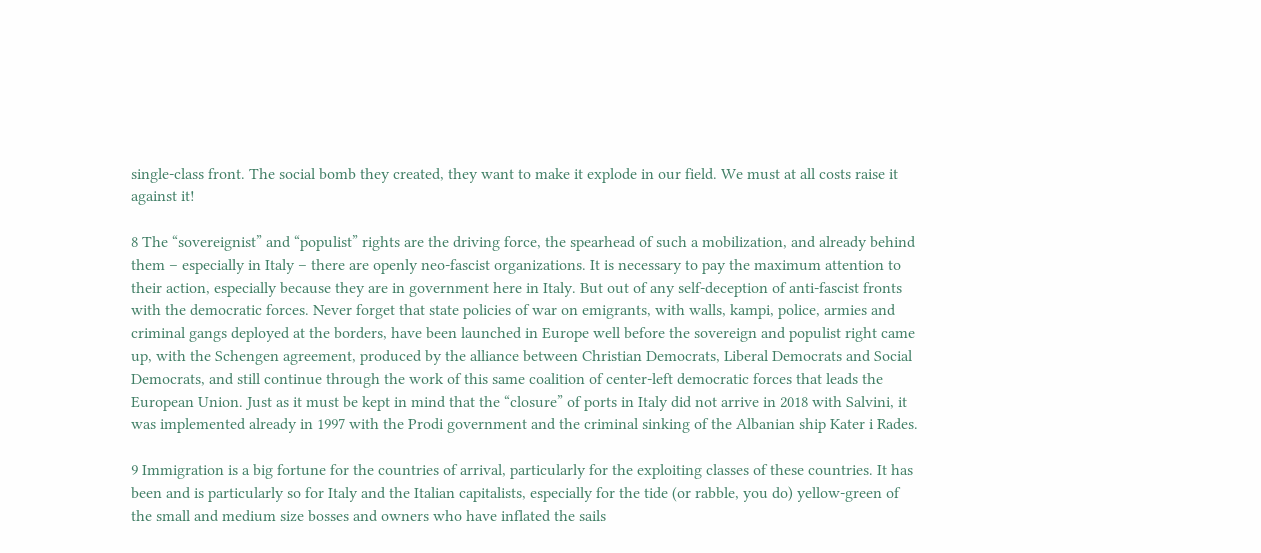single-class front. The social bomb they created, they want to make it explode in our field. We must at all costs raise it against it!

8 The “sovereignist” and “populist” rights are the driving force, the spearhead of such a mobilization, and already behind them – especially in Italy – there are openly neo-fascist organizations. It is necessary to pay the maximum attention to their action, especially because they are in government here in Italy. But out of any self-deception of anti-fascist fronts with the democratic forces. Never forget that state policies of war on emigrants, with walls, kampi, police, armies and criminal gangs deployed at the borders, have been launched in Europe well before the sovereign and populist right came up, with the Schengen agreement, produced by the alliance between Christian Democrats, Liberal Democrats and Social Democrats, and still continue through the work of this same coalition of center-left democratic forces that leads the European Union. Just as it must be kept in mind that the “closure” of ports in Italy did not arrive in 2018 with Salvini, it was implemented already in 1997 with the Prodi government and the criminal sinking of the Albanian ship Kater i Rades.

9 Immigration is a big fortune for the countries of arrival, particularly for the exploiting classes of these countries. It has been and is particularly so for Italy and the Italian capitalists, especially for the tide (or rabble, you do) yellow-green of the small and medium size bosses and owners who have inflated the sails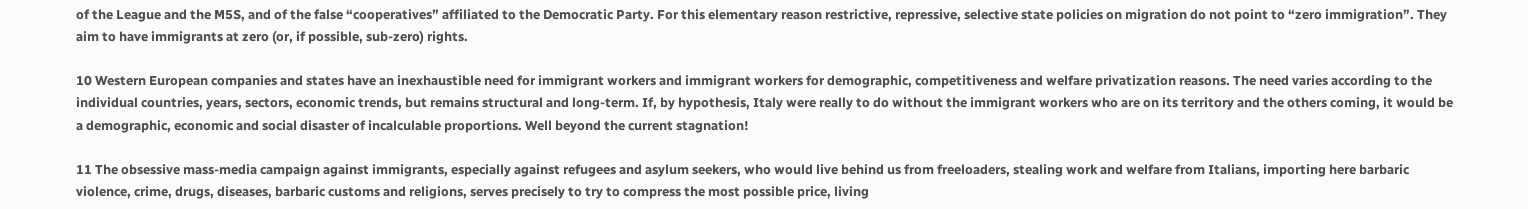of the League and the M5S, and of the false “cooperatives” affiliated to the Democratic Party. For this elementary reason restrictive, repressive, selective state policies on migration do not point to “zero immigration”. They aim to have immigrants at zero (or, if possible, sub-zero) rights.

10 Western European companies and states have an inexhaustible need for immigrant workers and immigrant workers for demographic, competitiveness and welfare privatization reasons. The need varies according to the individual countries, years, sectors, economic trends, but remains structural and long-term. If, by hypothesis, Italy were really to do without the immigrant workers who are on its territory and the others coming, it would be a demographic, economic and social disaster of incalculable proportions. Well beyond the current stagnation!

11 The obsessive mass-media campaign against immigrants, especially against refugees and asylum seekers, who would live behind us from freeloaders, stealing work and welfare from Italians, importing here barbaric violence, crime, drugs, diseases, barbaric customs and religions, serves precisely to try to compress the most possible price, living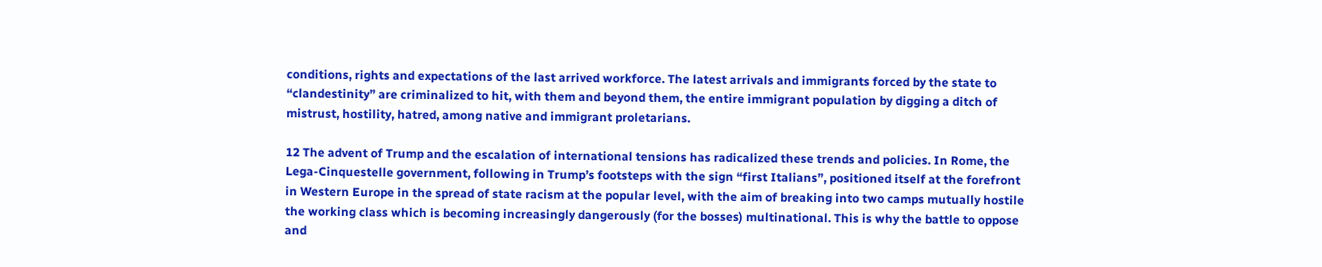conditions, rights and expectations of the last arrived workforce. The latest arrivals and immigrants forced by the state to “clandestinity” are criminalized to hit, with them and beyond them, the entire immigrant population by digging a ditch of mistrust, hostility, hatred, among native and immigrant proletarians.

12 The advent of Trump and the escalation of international tensions has radicalized these trends and policies. In Rome, the Lega-Cinquestelle government, following in Trump’s footsteps with the sign “first Italians”, positioned itself at the forefront in Western Europe in the spread of state racism at the popular level, with the aim of breaking into two camps mutually hostile the working class which is becoming increasingly dangerously (for the bosses) multinational. This is why the battle to oppose and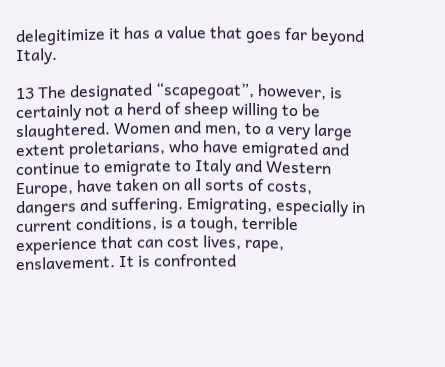delegitimize it has a value that goes far beyond Italy.

13 The designated “scapegoat”, however, is certainly not a herd of sheep willing to be slaughtered. Women and men, to a very large extent proletarians, who have emigrated and continue to emigrate to Italy and Western Europe, have taken on all sorts of costs, dangers and suffering. Emigrating, especially in current conditions, is a tough, terrible experience that can cost lives, rape, enslavement. It is confronted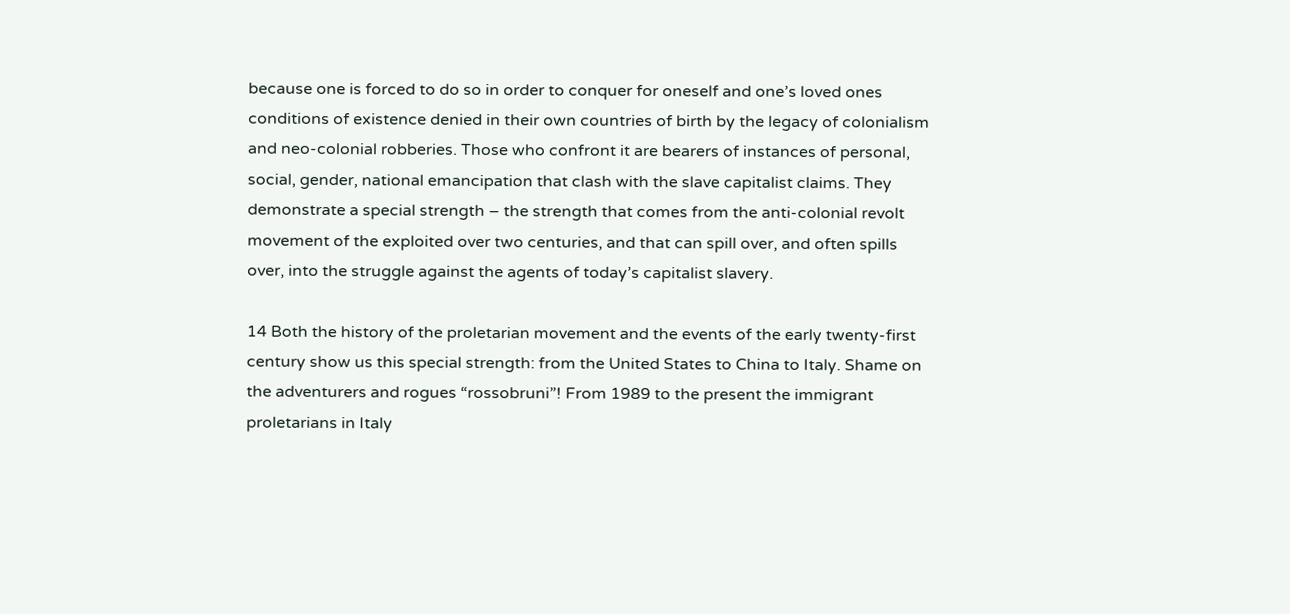because one is forced to do so in order to conquer for oneself and one’s loved ones conditions of existence denied in their own countries of birth by the legacy of colonialism and neo-colonial robberies. Those who confront it are bearers of instances of personal, social, gender, national emancipation that clash with the slave capitalist claims. They demonstrate a special strength – the strength that comes from the anti-colonial revolt movement of the exploited over two centuries, and that can spill over, and often spills over, into the struggle against the agents of today’s capitalist slavery.

14 Both the history of the proletarian movement and the events of the early twenty-first century show us this special strength: from the United States to China to Italy. Shame on the adventurers and rogues “rossobruni”! From 1989 to the present the immigrant proletarians in Italy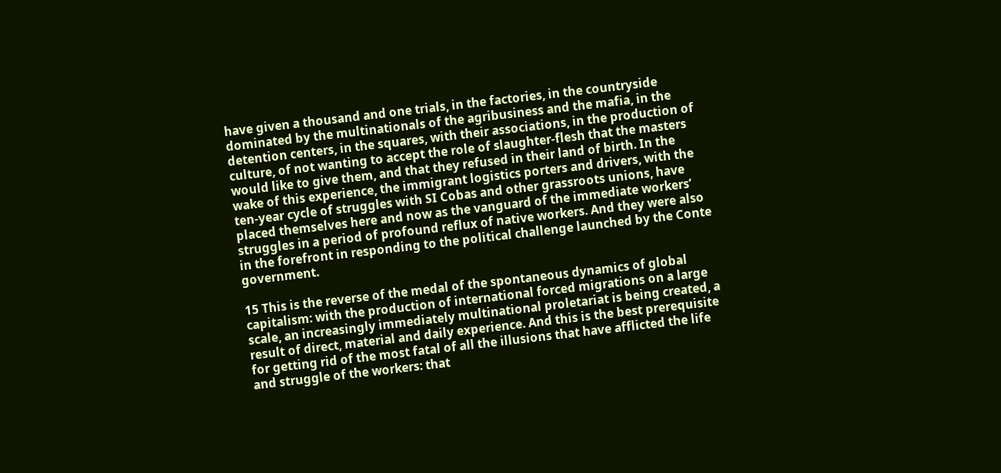have given a thousand and one trials, in the factories, in the countryside dominated by the multinationals of the agribusiness and the mafia, in the detention centers, in the squares, with their associations, in the production of culture, of not wanting to accept the role of slaughter-flesh that the masters would like to give them, and that they refused in their land of birth. In the wake of this experience, the immigrant logistics porters and drivers, with the ten-year cycle of struggles with SI Cobas and other grassroots unions, have placed themselves here and now as the vanguard of the immediate workers’ struggles in a period of profound reflux of native workers. And they were also in the forefront in responding to the political challenge launched by the Conte government.

15 This is the reverse of the medal of the spontaneous dynamics of global capitalism: with the production of international forced migrations on a large scale, an increasingly immediately multinational proletariat is being created, a result of direct, material and daily experience. And this is the best prerequisite for getting rid of the most fatal of all the illusions that have afflicted the life and struggle of the workers: that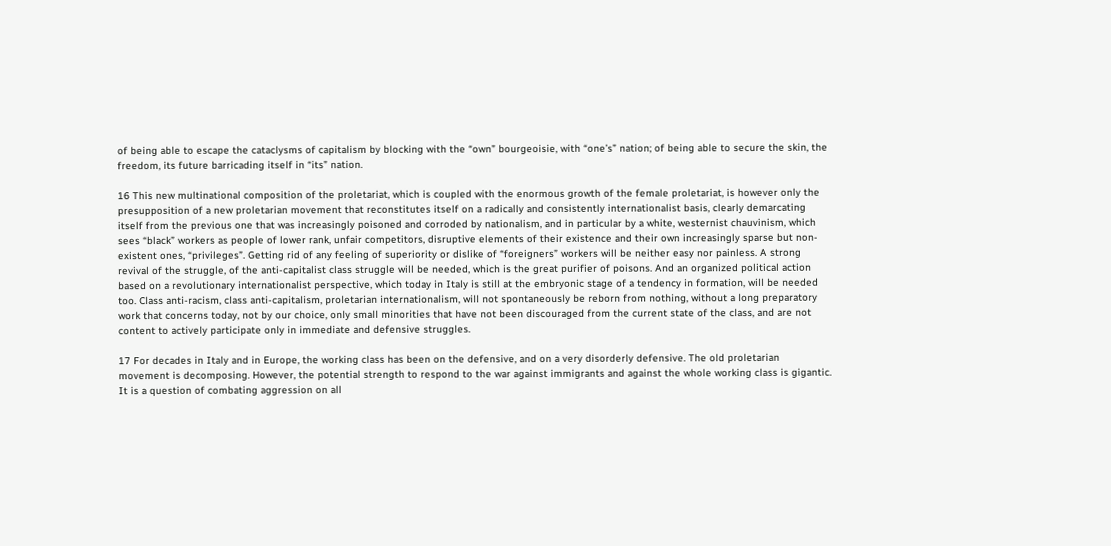of being able to escape the cataclysms of capitalism by blocking with the “own” bourgeoisie, with “one’s” nation; of being able to secure the skin, the freedom, its future barricading itself in “its” nation.

16 This new multinational composition of the proletariat, which is coupled with the enormous growth of the female proletariat, is however only the presupposition of a new proletarian movement that reconstitutes itself on a radically and consistently internationalist basis, clearly demarcating itself from the previous one that was increasingly poisoned and corroded by nationalism, and in particular by a white, westernist chauvinism, which sees “black” workers as people of lower rank, unfair competitors, disruptive elements of their existence and their own increasingly sparse but non-existent ones, “privileges”. Getting rid of any feeling of superiority or dislike of “foreigners” workers will be neither easy nor painless. A strong revival of the struggle, of the anti-capitalist class struggle will be needed, which is the great purifier of poisons. And an organized political action based on a revolutionary internationalist perspective, which today in Italy is still at the embryonic stage of a tendency in formation, will be needed too. Class anti-racism, class anti-capitalism, proletarian internationalism, will not spontaneously be reborn from nothing, without a long preparatory work that concerns today, not by our choice, only small minorities that have not been discouraged from the current state of the class, and are not content to actively participate only in immediate and defensive struggles.

17 For decades in Italy and in Europe, the working class has been on the defensive, and on a very disorderly defensive. The old proletarian movement is decomposing. However, the potential strength to respond to the war against immigrants and against the whole working class is gigantic. It is a question of combating aggression on all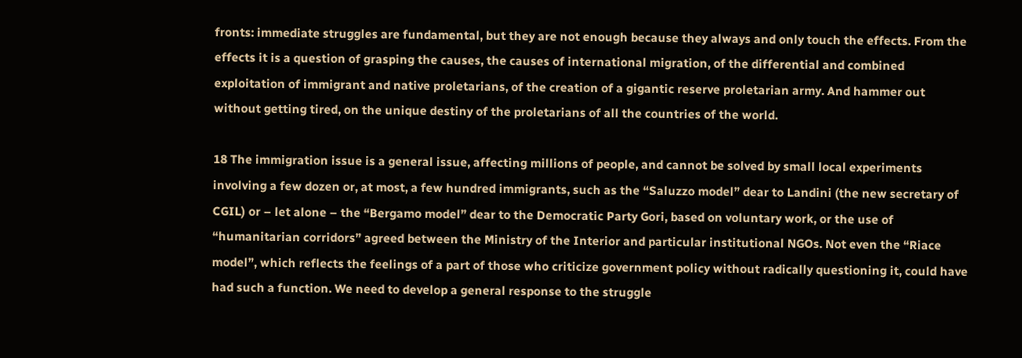fronts: immediate struggles are fundamental, but they are not enough because they always and only touch the effects. From the effects it is a question of grasping the causes, the causes of international migration, of the differential and combined exploitation of immigrant and native proletarians, of the creation of a gigantic reserve proletarian army. And hammer out without getting tired, on the unique destiny of the proletarians of all the countries of the world.

18 The immigration issue is a general issue, affecting millions of people, and cannot be solved by small local experiments involving a few dozen or, at most, a few hundred immigrants, such as the “Saluzzo model” dear to Landini (the new secretary of CGIL) or – let alone – the “Bergamo model” dear to the Democratic Party Gori, based on voluntary work, or the use of “humanitarian corridors” agreed between the Ministry of the Interior and particular institutional NGOs. Not even the “Riace model”, which reflects the feelings of a part of those who criticize government policy without radically questioning it, could have had such a function. We need to develop a general response to the struggle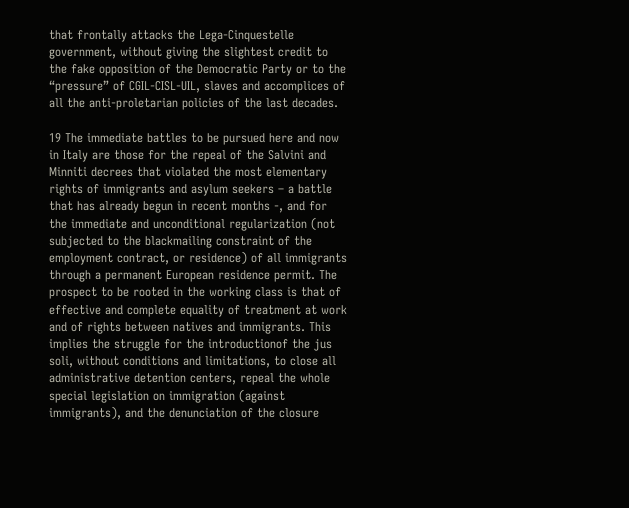that frontally attacks the Lega-Cinquestelle government, without giving the slightest credit to the fake opposition of the Democratic Party or to the “pressure” of CGIL-CISL-UIL, slaves and accomplices of all the anti-proletarian policies of the last decades.

19 The immediate battles to be pursued here and now in Italy are those for the repeal of the Salvini and Minniti decrees that violated the most elementary rights of immigrants and asylum seekers – a battle that has already begun in recent months -, and for the immediate and unconditional regularization (not subjected to the blackmailing constraint of the employment contract, or residence) of all immigrants through a permanent European residence permit. The prospect to be rooted in the working class is that of effective and complete equality of treatment at work and of rights between natives and immigrants. This implies the struggle for the introductionof the jus soli, without conditions and limitations, to close all administrative detention centers, repeal the whole special legislation on immigration (against immigrants), and the denunciation of the closure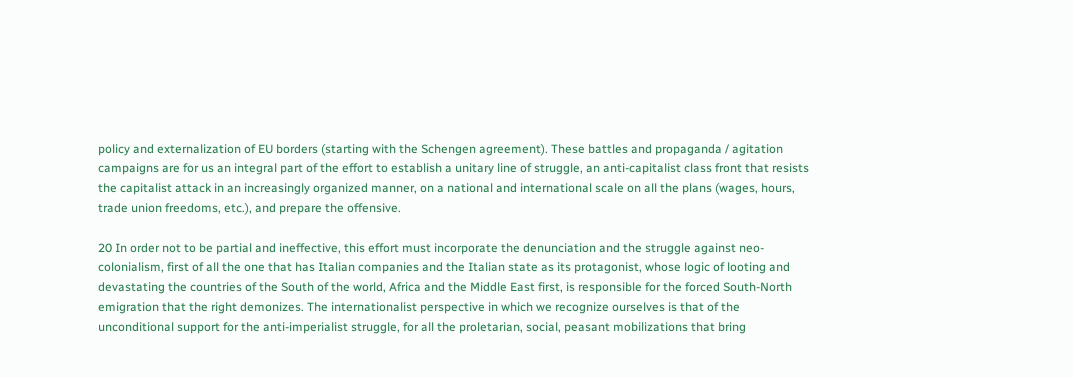policy and externalization of EU borders (starting with the Schengen agreement). These battles and propaganda / agitation campaigns are for us an integral part of the effort to establish a unitary line of struggle, an anti-capitalist class front that resists the capitalist attack in an increasingly organized manner, on a national and international scale on all the plans (wages, hours, trade union freedoms, etc.), and prepare the offensive.

20 In order not to be partial and ineffective, this effort must incorporate the denunciation and the struggle against neo-colonialism, first of all the one that has Italian companies and the Italian state as its protagonist, whose logic of looting and devastating the countries of the South of the world, Africa and the Middle East first, is responsible for the forced South-North emigration that the right demonizes. The internationalist perspective in which we recognize ourselves is that of the unconditional support for the anti-imperialist struggle, for all the proletarian, social, peasant mobilizations that bring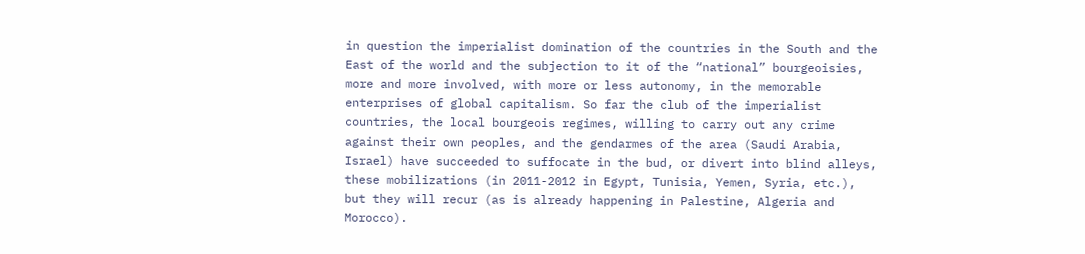in question the imperialist domination of the countries in the South and the East of the world and the subjection to it of the “national” bourgeoisies, more and more involved, with more or less autonomy, in the memorable enterprises of global capitalism. So far the club of the imperialist countries, the local bourgeois regimes, willing to carry out any crime against their own peoples, and the gendarmes of the area (Saudi Arabia, Israel) have succeeded to suffocate in the bud, or divert into blind alleys, these mobilizations (in 2011-2012 in Egypt, Tunisia, Yemen, Syria, etc.), but they will recur (as is already happening in Palestine, Algeria and Morocco).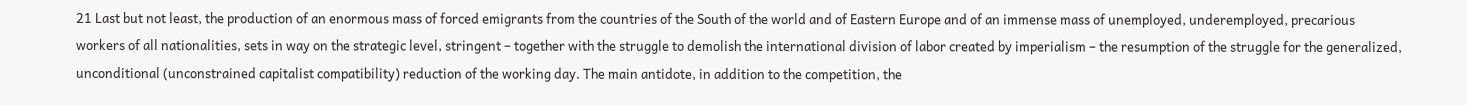21 Last but not least, the production of an enormous mass of forced emigrants from the countries of the South of the world and of Eastern Europe and of an immense mass of unemployed, underemployed, precarious workers of all nationalities, sets in way on the strategic level, stringent – together with the struggle to demolish the international division of labor created by imperialism – the resumption of the struggle for the generalized, unconditional (unconstrained capitalist compatibility) reduction of the working day. The main antidote, in addition to the competition, the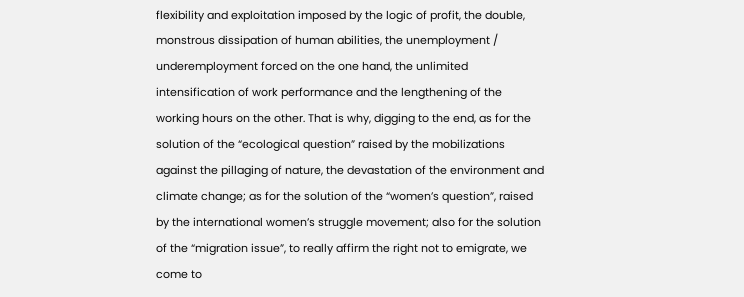flexibility and exploitation imposed by the logic of profit, the double, monstrous dissipation of human abilities, the unemployment / underemployment forced on the one hand, the unlimited intensification of work performance and the lengthening of the working hours on the other. That is why, digging to the end, as for the solution of the “ecological question” raised by the mobilizations against the pillaging of nature, the devastation of the environment and climate change; as for the solution of the “women’s question”, raised by the international women’s struggle movement; also for the solution of the “migration issue”, to really affirm the right not to emigrate, we come to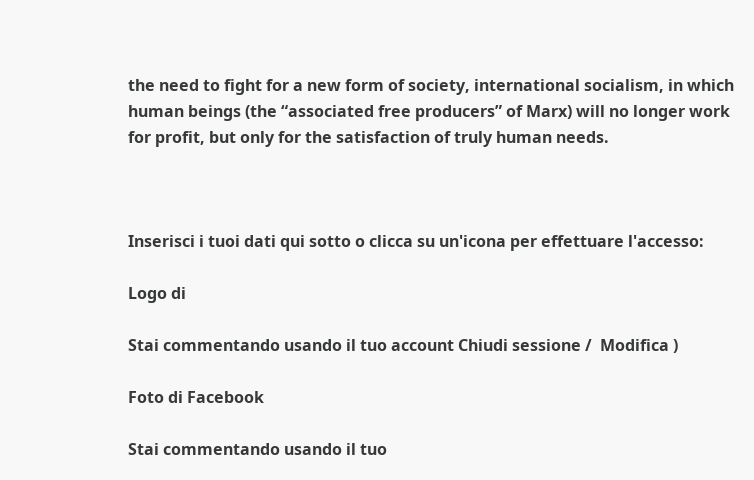the need to fight for a new form of society, international socialism, in which human beings (the “associated free producers” of Marx) will no longer work for profit, but only for the satisfaction of truly human needs.



Inserisci i tuoi dati qui sotto o clicca su un'icona per effettuare l'accesso:

Logo di

Stai commentando usando il tuo account Chiudi sessione /  Modifica )

Foto di Facebook

Stai commentando usando il tuo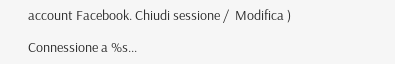account Facebook. Chiudi sessione /  Modifica )

Connessione a %s...